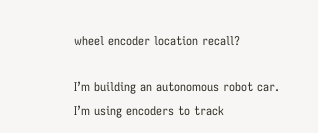wheel encoder location recall?

I’m building an autonomous robot car. I’m using encoders to track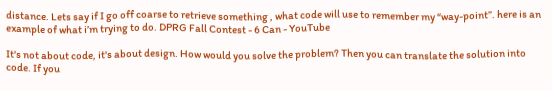distance. Lets say if I go off coarse to retrieve something , what code will use to remember my “way-point”. here is an example of what i’m trying to do. DPRG Fall Contest - 6 Can - YouTube

It's not about code, it's about design. How would you solve the problem? Then you can translate the solution into code. If you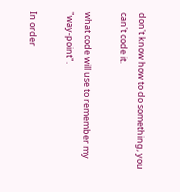don't know how to do something, you can't code it.

what code will use to remember my "way-point".

In order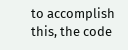to accomplish this, the code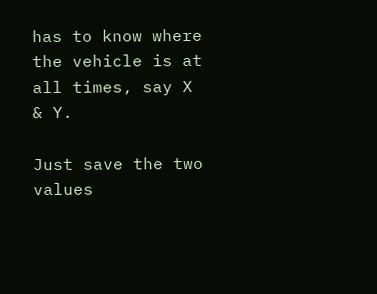has to know where the vehicle is at all times, say X & Y.

Just save the two values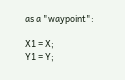as a "waypoint":

X1 = X;
Y1 = Y;